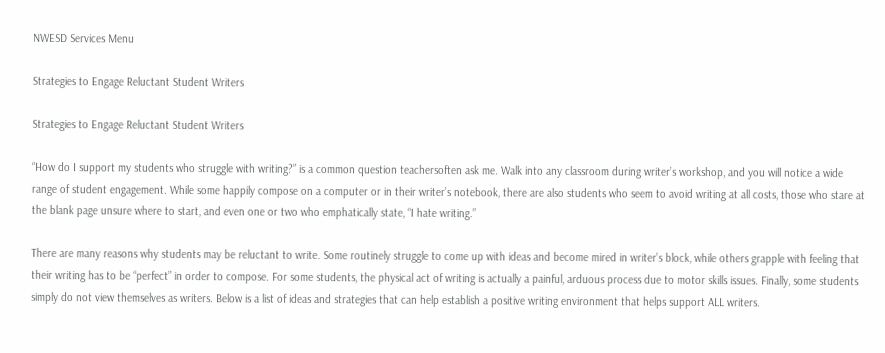NWESD Services Menu

Strategies to Engage Reluctant Student Writers

Strategies to Engage Reluctant Student Writers

“How do I support my students who struggle with writing?” is a common question teachersoften ask me. Walk into any classroom during writer’s workshop, and you will notice a wide range of student engagement. While some happily compose on a computer or in their writer’s notebook, there are also students who seem to avoid writing at all costs, those who stare at the blank page unsure where to start, and even one or two who emphatically state, “I hate writing.”

There are many reasons why students may be reluctant to write. Some routinely struggle to come up with ideas and become mired in writer’s block, while others grapple with feeling that their writing has to be “perfect” in order to compose. For some students, the physical act of writing is actually a painful, arduous process due to motor skills issues. Finally, some students simply do not view themselves as writers. Below is a list of ideas and strategies that can help establish a positive writing environment that helps support ALL writers.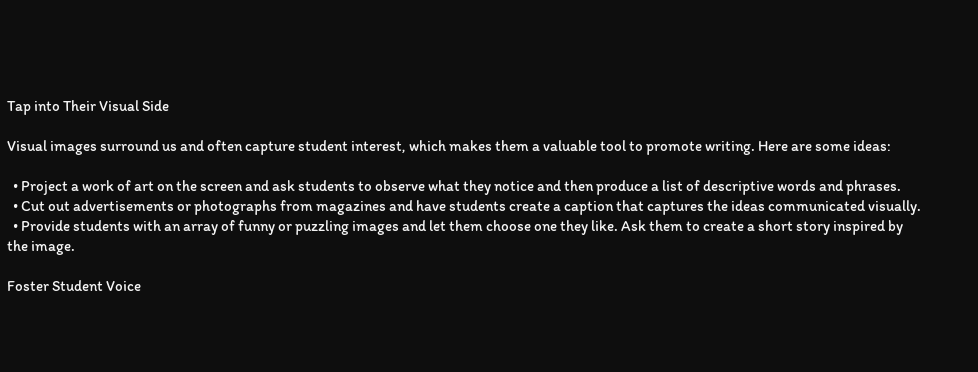Tap into Their Visual Side

Visual images surround us and often capture student interest, which makes them a valuable tool to promote writing. Here are some ideas:

  • Project a work of art on the screen and ask students to observe what they notice and then produce a list of descriptive words and phrases.
  • Cut out advertisements or photographs from magazines and have students create a caption that captures the ideas communicated visually.
  • Provide students with an array of funny or puzzling images and let them choose one they like. Ask them to create a short story inspired by the image.

Foster Student Voice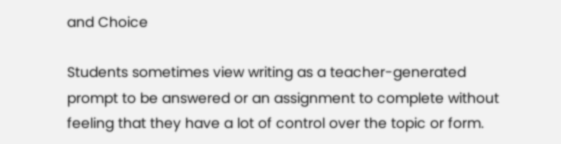and Choice

Students sometimes view writing as a teacher-generated prompt to be answered or an assignment to complete without feeling that they have a lot of control over the topic or form.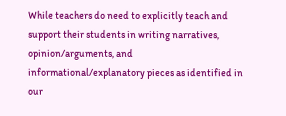While teachers do need to explicitly teach and support their students in writing narratives, opinion/arguments, and informational/explanatory pieces as identified in our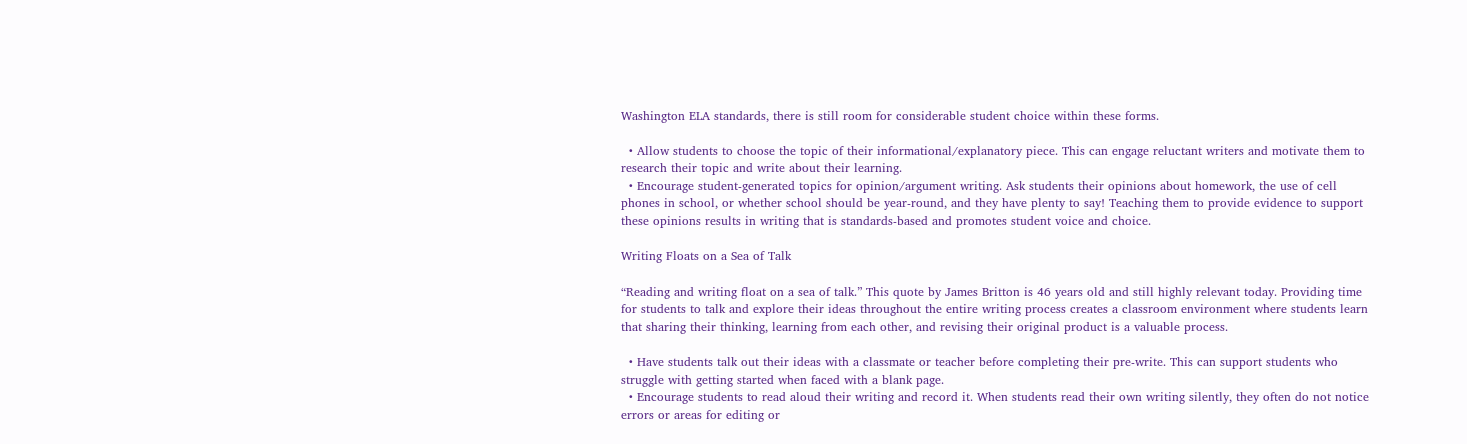Washington ELA standards, there is still room for considerable student choice within these forms.

  • Allow students to choose the topic of their informational/explanatory piece. This can engage reluctant writers and motivate them to research their topic and write about their learning.
  • Encourage student-generated topics for opinion/argument writing. Ask students their opinions about homework, the use of cell phones in school, or whether school should be year-round, and they have plenty to say! Teaching them to provide evidence to support these opinions results in writing that is standards-based and promotes student voice and choice.

Writing Floats on a Sea of Talk

“Reading and writing float on a sea of talk.” This quote by James Britton is 46 years old and still highly relevant today. Providing time for students to talk and explore their ideas throughout the entire writing process creates a classroom environment where students learn that sharing their thinking, learning from each other, and revising their original product is a valuable process.

  • Have students talk out their ideas with a classmate or teacher before completing their pre-write. This can support students who struggle with getting started when faced with a blank page.
  • Encourage students to read aloud their writing and record it. When students read their own writing silently, they often do not notice errors or areas for editing or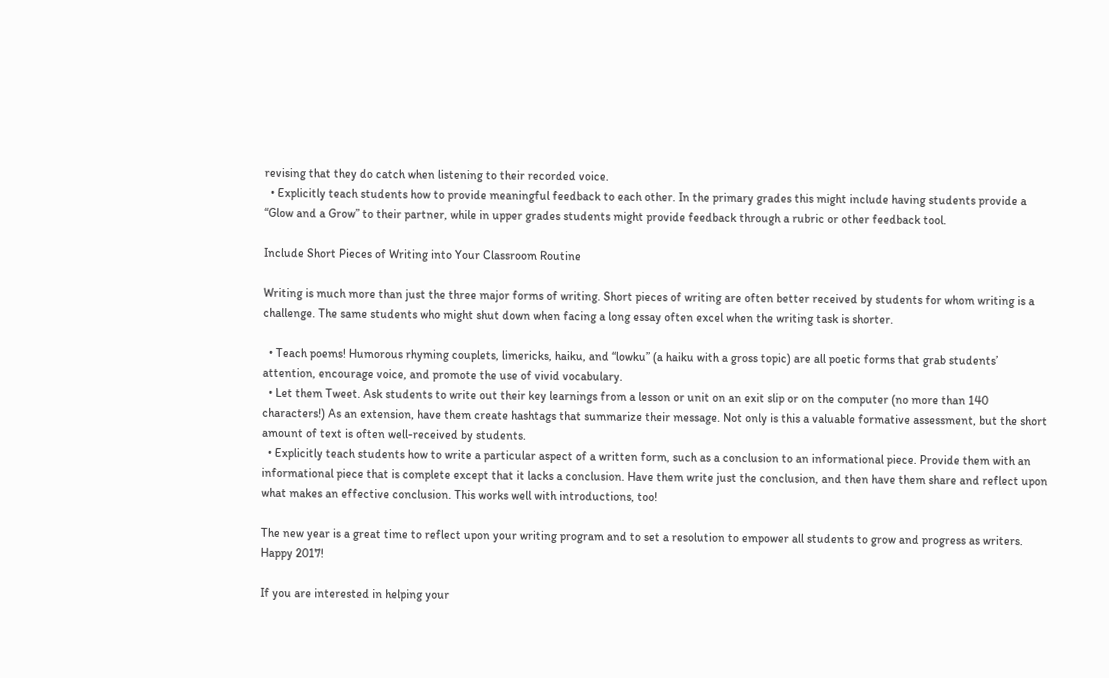revising that they do catch when listening to their recorded voice.
  • Explicitly teach students how to provide meaningful feedback to each other. In the primary grades this might include having students provide a “Glow and a Grow” to their partner, while in upper grades students might provide feedback through a rubric or other feedback tool.

Include Short Pieces of Writing into Your Classroom Routine

Writing is much more than just the three major forms of writing. Short pieces of writing are often better received by students for whom writing is a challenge. The same students who might shut down when facing a long essay often excel when the writing task is shorter.

  • Teach poems! Humorous rhyming couplets, limericks, haiku, and “lowku” (a haiku with a gross topic) are all poetic forms that grab students’ attention, encourage voice, and promote the use of vivid vocabulary.
  • Let them Tweet. Ask students to write out their key learnings from a lesson or unit on an exit slip or on the computer (no more than 140 characters!) As an extension, have them create hashtags that summarize their message. Not only is this a valuable formative assessment, but the short amount of text is often well-received by students.
  • Explicitly teach students how to write a particular aspect of a written form, such as a conclusion to an informational piece. Provide them with an informational piece that is complete except that it lacks a conclusion. Have them write just the conclusion, and then have them share and reflect upon what makes an effective conclusion. This works well with introductions, too!

The new year is a great time to reflect upon your writing program and to set a resolution to empower all students to grow and progress as writers. Happy 2017!

If you are interested in helping your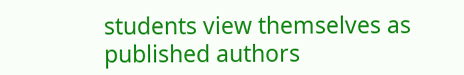students view themselves as published authors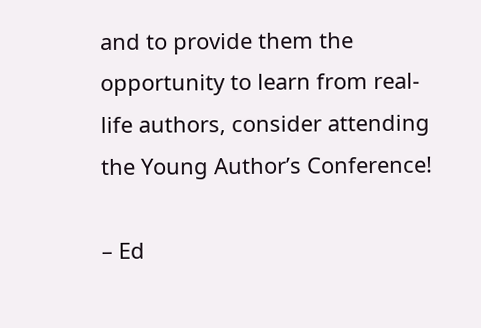and to provide them the opportunity to learn from real-life authors, consider attending the Young Author’s Conference!

– Ed